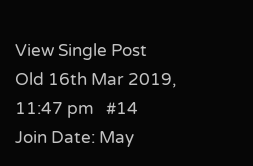View Single Post
Old 16th Mar 2019, 11:47 pm   #14
Join Date: May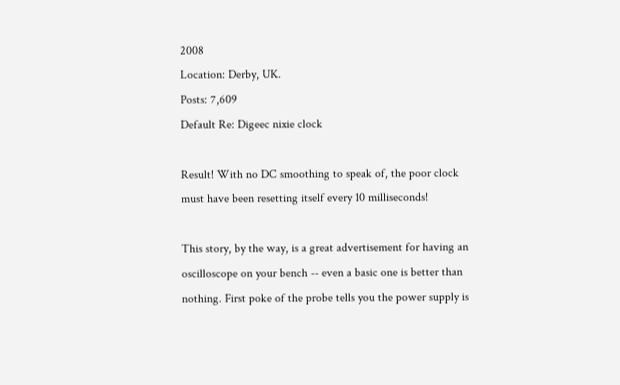2008
Location: Derby, UK.
Posts: 7,609
Default Re: Digeec nixie clock

Result! With no DC smoothing to speak of, the poor clock must have been resetting itself every 10 milliseconds!

This story, by the way, is a great advertisement for having an oscilloscope on your bench -- even a basic one is better than nothing. First poke of the probe tells you the power supply is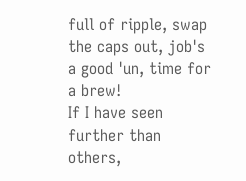full of ripple, swap the caps out, job's a good 'un, time for a brew!
If I have seen further than others,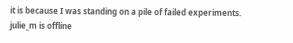it is because I was standing on a pile of failed experiments.
julie_m is offline